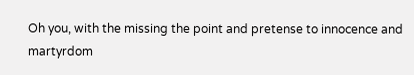Oh you, with the missing the point and pretense to innocence and martyrdom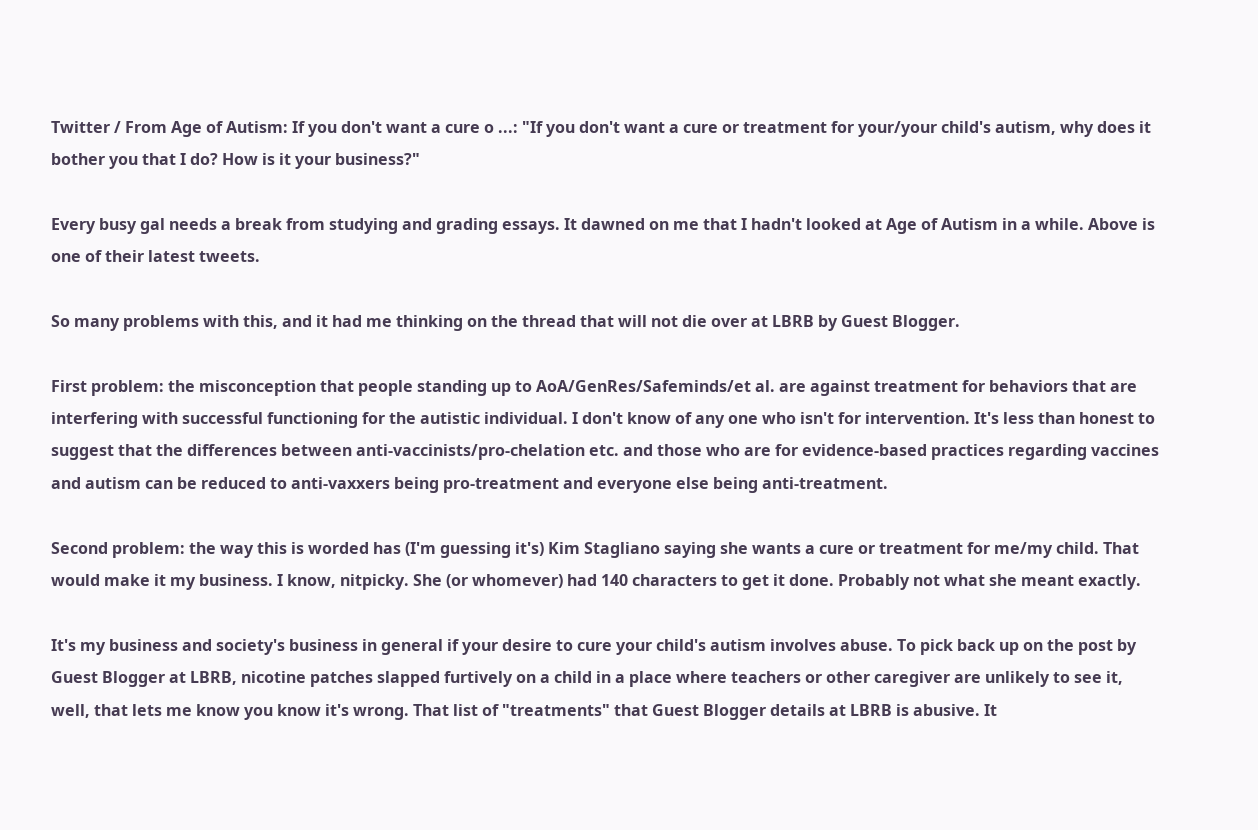Twitter / From Age of Autism: If you don't want a cure o ...: "If you don't want a cure or treatment for your/your child's autism, why does it bother you that I do? How is it your business?"

Every busy gal needs a break from studying and grading essays. It dawned on me that I hadn't looked at Age of Autism in a while. Above is one of their latest tweets.

So many problems with this, and it had me thinking on the thread that will not die over at LBRB by Guest Blogger.

First problem: the misconception that people standing up to AoA/GenRes/Safeminds/et al. are against treatment for behaviors that are interfering with successful functioning for the autistic individual. I don't know of any one who isn't for intervention. It's less than honest to suggest that the differences between anti-vaccinists/pro-chelation etc. and those who are for evidence-based practices regarding vaccines and autism can be reduced to anti-vaxxers being pro-treatment and everyone else being anti-treatment.

Second problem: the way this is worded has (I'm guessing it's) Kim Stagliano saying she wants a cure or treatment for me/my child. That would make it my business. I know, nitpicky. She (or whomever) had 140 characters to get it done. Probably not what she meant exactly.

It's my business and society's business in general if your desire to cure your child's autism involves abuse. To pick back up on the post by Guest Blogger at LBRB, nicotine patches slapped furtively on a child in a place where teachers or other caregiver are unlikely to see it, well, that lets me know you know it's wrong. That list of "treatments" that Guest Blogger details at LBRB is abusive. It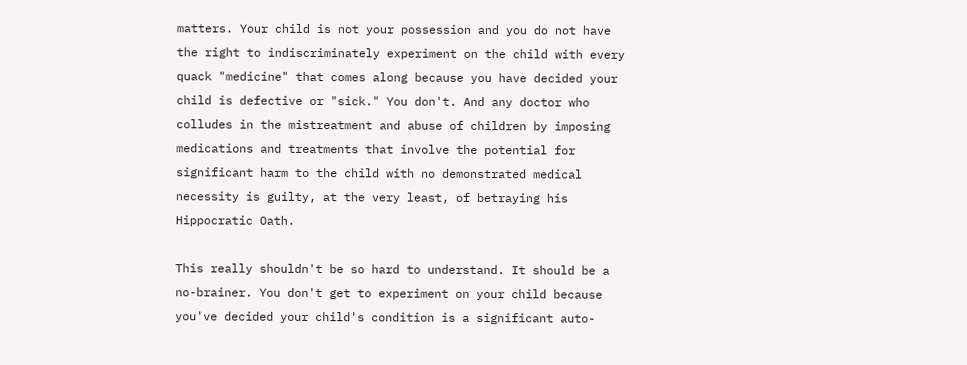matters. Your child is not your possession and you do not have the right to indiscriminately experiment on the child with every quack "medicine" that comes along because you have decided your child is defective or "sick." You don't. And any doctor who colludes in the mistreatment and abuse of children by imposing medications and treatments that involve the potential for significant harm to the child with no demonstrated medical necessity is guilty, at the very least, of betraying his Hippocratic Oath.

This really shouldn't be so hard to understand. It should be a no-brainer. You don't get to experiment on your child because you've decided your child's condition is a significant auto-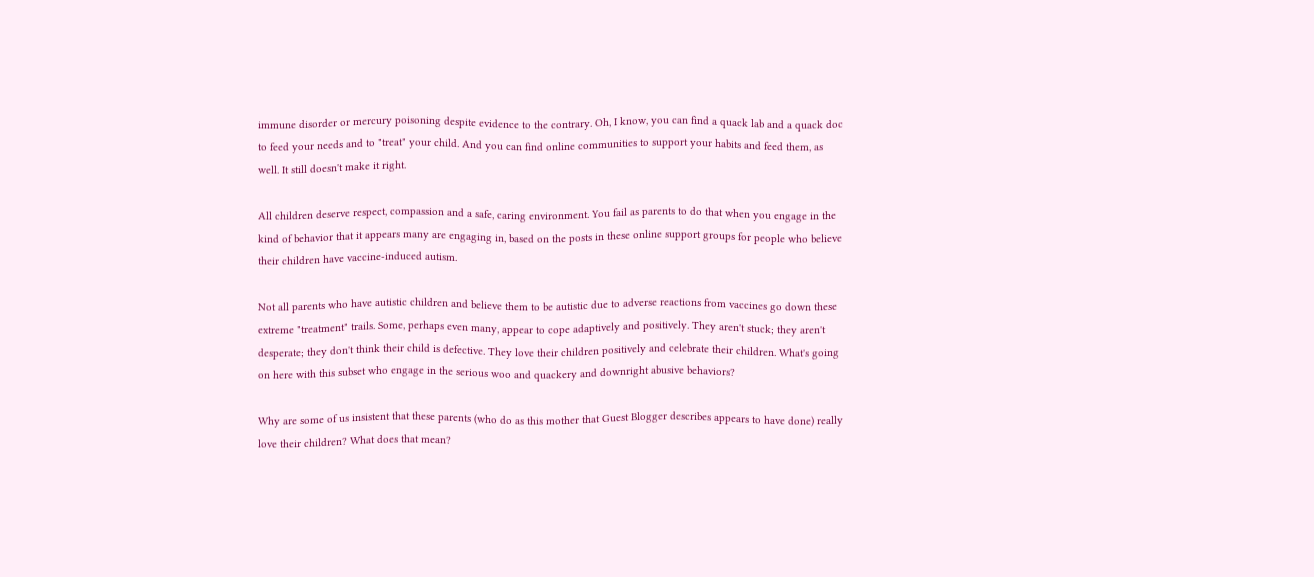immune disorder or mercury poisoning despite evidence to the contrary. Oh, I know, you can find a quack lab and a quack doc to feed your needs and to "treat" your child. And you can find online communities to support your habits and feed them, as well. It still doesn't make it right.

All children deserve respect, compassion and a safe, caring environment. You fail as parents to do that when you engage in the kind of behavior that it appears many are engaging in, based on the posts in these online support groups for people who believe their children have vaccine-induced autism.

Not all parents who have autistic children and believe them to be autistic due to adverse reactions from vaccines go down these extreme "treatment" trails. Some, perhaps even many, appear to cope adaptively and positively. They aren't stuck; they aren't desperate; they don't think their child is defective. They love their children positively and celebrate their children. What's going on here with this subset who engage in the serious woo and quackery and downright abusive behaviors?

Why are some of us insistent that these parents (who do as this mother that Guest Blogger describes appears to have done) really love their children? What does that mean?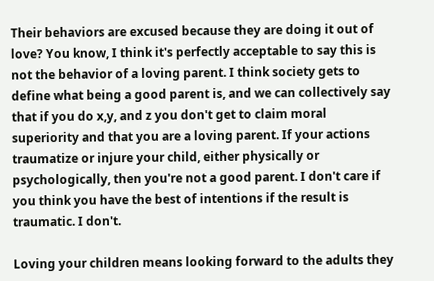Their behaviors are excused because they are doing it out of love? You know, I think it's perfectly acceptable to say this is not the behavior of a loving parent. I think society gets to define what being a good parent is, and we can collectively say that if you do x,y, and z you don't get to claim moral superiority and that you are a loving parent. If your actions traumatize or injure your child, either physically or psychologically, then you're not a good parent. I don't care if you think you have the best of intentions if the result is traumatic. I don't.

Loving your children means looking forward to the adults they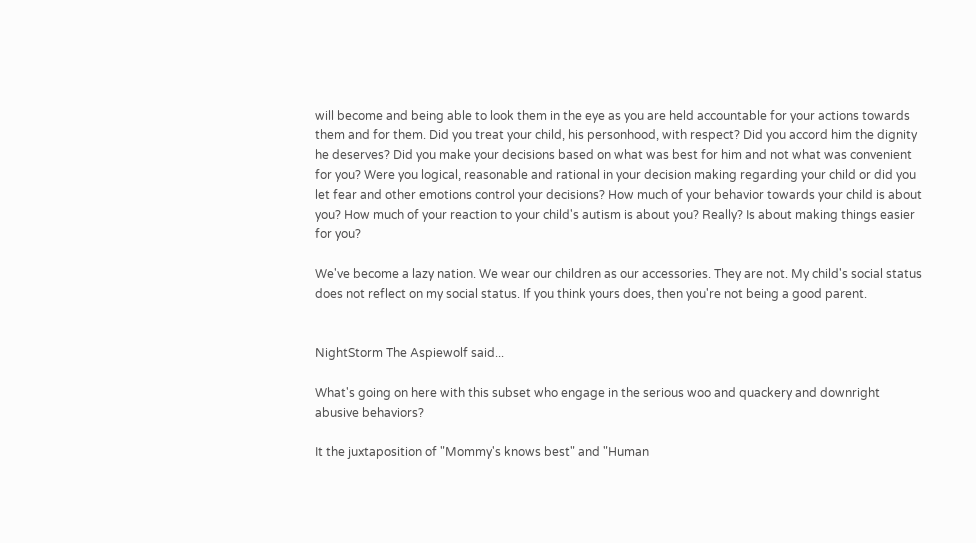will become and being able to look them in the eye as you are held accountable for your actions towards them and for them. Did you treat your child, his personhood, with respect? Did you accord him the dignity he deserves? Did you make your decisions based on what was best for him and not what was convenient for you? Were you logical, reasonable and rational in your decision making regarding your child or did you let fear and other emotions control your decisions? How much of your behavior towards your child is about you? How much of your reaction to your child's autism is about you? Really? Is about making things easier for you?

We've become a lazy nation. We wear our children as our accessories. They are not. My child's social status does not reflect on my social status. If you think yours does, then you're not being a good parent.


NightStorm The Aspiewolf said...

What's going on here with this subset who engage in the serious woo and quackery and downright abusive behaviors?

It the juxtaposition of "Mommy's knows best" and "Human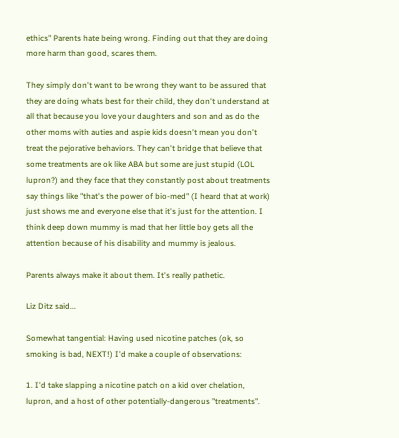ethics" Parents hate being wrong. Finding out that they are doing more harm than good, scares them.

They simply don't want to be wrong they want to be assured that they are doing whats best for their child, they don't understand at all that because you love your daughters and son and as do the other moms with auties and aspie kids doesn't mean you don't treat the pejorative behaviors. They can't bridge that believe that some treatments are ok like ABA but some are just stupid (LOL lupron?) and they face that they constantly post about treatments say things like "that's the power of bio-med" (I heard that at work) just shows me and everyone else that it's just for the attention. I think deep down mummy is mad that her little boy gets all the attention because of his disability and mummy is jealous.

Parents always make it about them. It's really pathetic.

Liz Ditz said...

Somewhat tangential: Having used nicotine patches (ok, so smoking is bad, NEXT!) I'd make a couple of observations:

1. I'd take slapping a nicotine patch on a kid over chelation, lupron, and a host of other potentially-dangerous "treatments".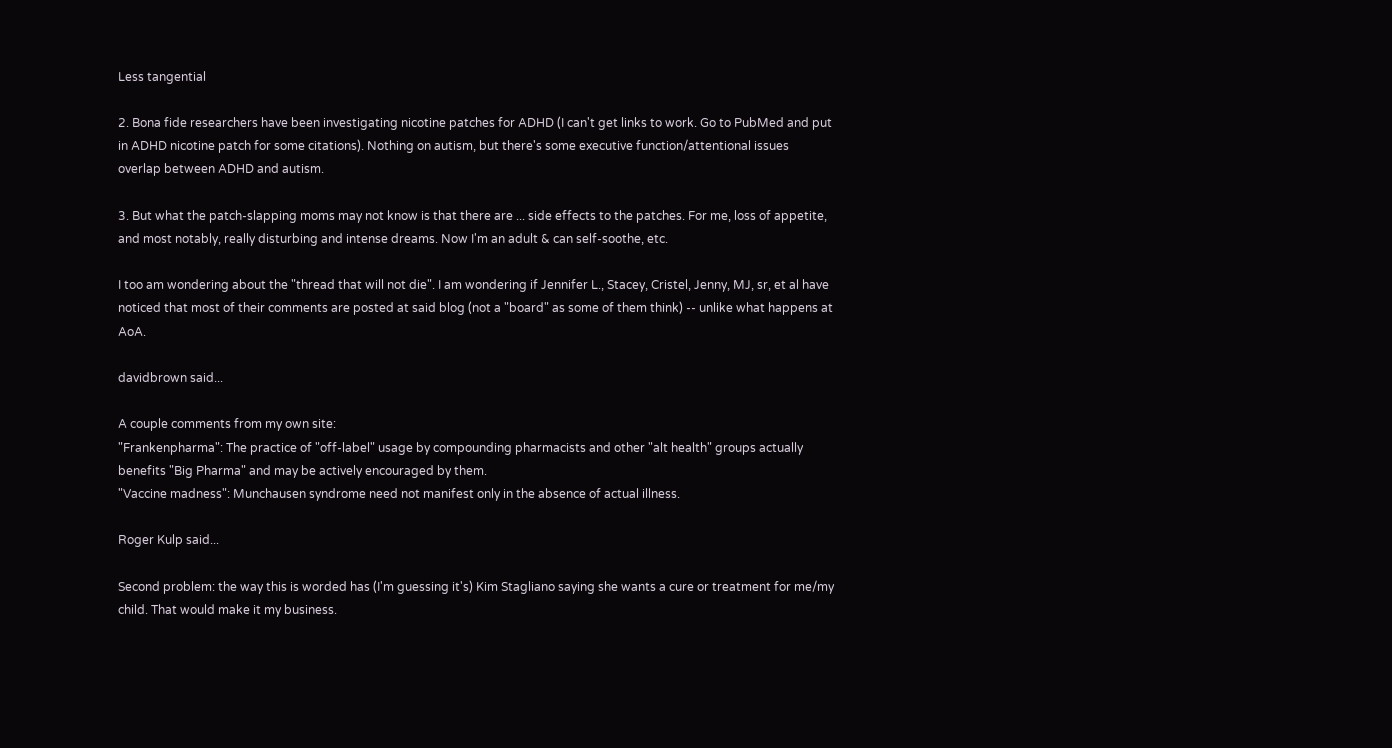Less tangential

2. Bona fide researchers have been investigating nicotine patches for ADHD (I can't get links to work. Go to PubMed and put in ADHD nicotine patch for some citations). Nothing on autism, but there's some executive function/attentional issues overlap between ADHD and autism.

3. But what the patch-slapping moms may not know is that there are ... side effects to the patches. For me, loss of appetite, and most notably, really disturbing and intense dreams. Now I'm an adult & can self-soothe, etc.

I too am wondering about the "thread that will not die". I am wondering if Jennifer L., Stacey, Cristel, Jenny, MJ, sr, et al have noticed that most of their comments are posted at said blog (not a "board" as some of them think) -- unlike what happens at AoA.

davidbrown said...

A couple comments from my own site:
"Frankenpharma": The practice of "off-label" usage by compounding pharmacists and other "alt health" groups actually benefits "Big Pharma" and may be actively encouraged by them.
"Vaccine madness": Munchausen syndrome need not manifest only in the absence of actual illness.

Roger Kulp said...

Second problem: the way this is worded has (I'm guessing it's) Kim Stagliano saying she wants a cure or treatment for me/my child. That would make it my business.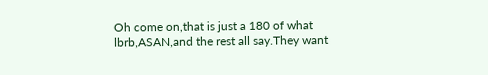Oh come on,that is just a 180 of what lbrb,ASAN,and the rest all say.They want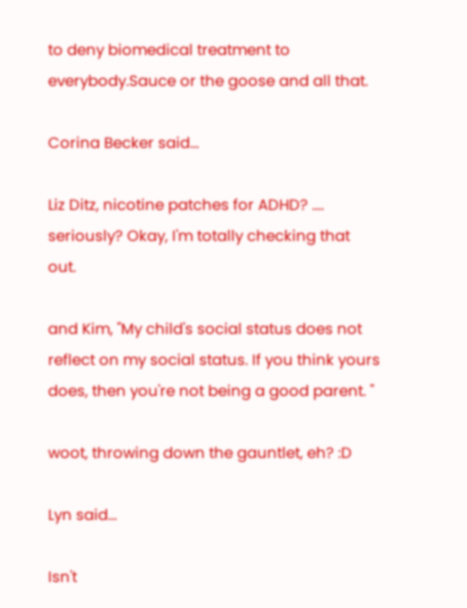to deny biomedical treatment to everybody.Sauce or the goose and all that.

Corina Becker said...

Liz Ditz, nicotine patches for ADHD? .... seriously? Okay, I'm totally checking that out.

and Kim, "My child's social status does not reflect on my social status. If you think yours does, then you're not being a good parent. "

woot, throwing down the gauntlet, eh? :D

Lyn said...

Isn't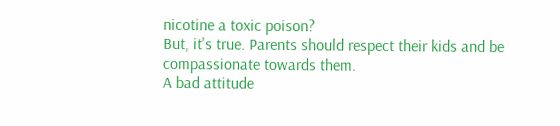nicotine a toxic poison?
But, it's true. Parents should respect their kids and be compassionate towards them.
A bad attitude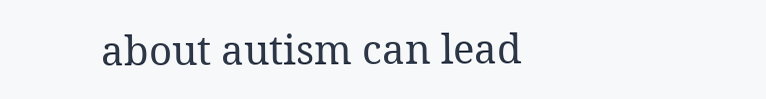about autism can lead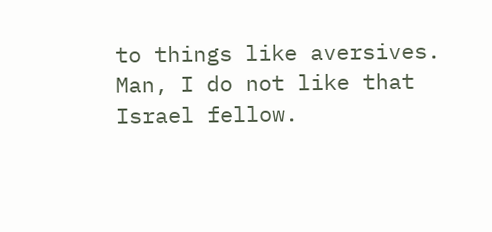to things like aversives.
Man, I do not like that Israel fellow.